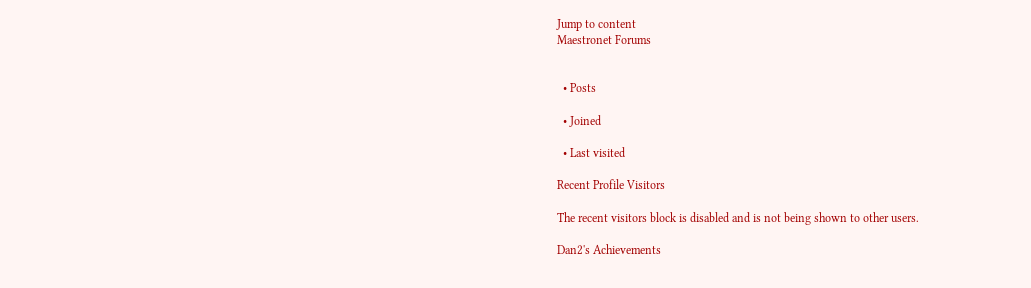Jump to content
Maestronet Forums


  • Posts

  • Joined

  • Last visited

Recent Profile Visitors

The recent visitors block is disabled and is not being shown to other users.

Dan2's Achievements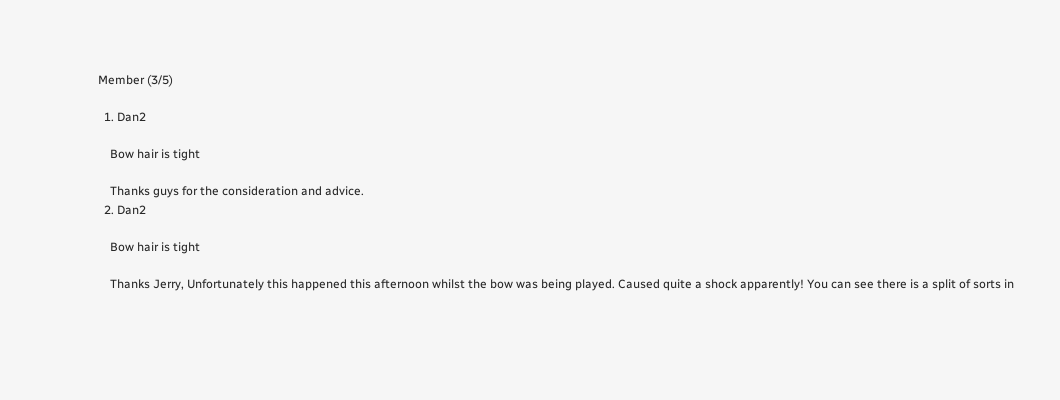Member (3/5)

  1. Dan2

    Bow hair is tight

    Thanks guys for the consideration and advice.
  2. Dan2

    Bow hair is tight

    Thanks Jerry, Unfortunately this happened this afternoon whilst the bow was being played. Caused quite a shock apparently! You can see there is a split of sorts in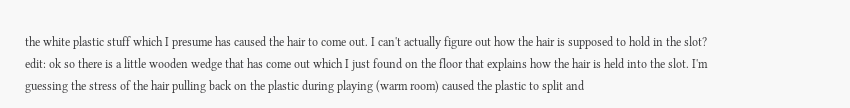the white plastic stuff which I presume has caused the hair to come out. I can't actually figure out how the hair is supposed to hold in the slot? edit: ok so there is a little wooden wedge that has come out which I just found on the floor that explains how the hair is held into the slot. I'm guessing the stress of the hair pulling back on the plastic during playing (warm room) caused the plastic to split and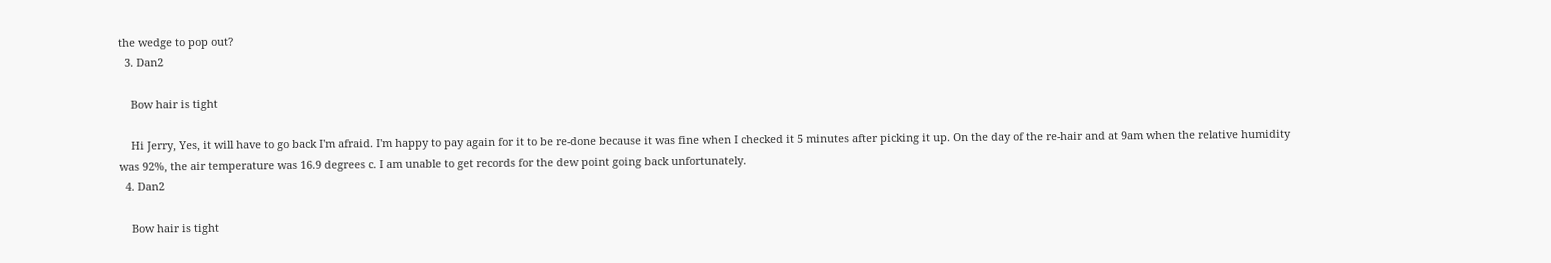the wedge to pop out?
  3. Dan2

    Bow hair is tight

    Hi Jerry, Yes, it will have to go back I'm afraid. I'm happy to pay again for it to be re-done because it was fine when I checked it 5 minutes after picking it up. On the day of the re-hair and at 9am when the relative humidity was 92%, the air temperature was 16.9 degrees c. I am unable to get records for the dew point going back unfortunately.
  4. Dan2

    Bow hair is tight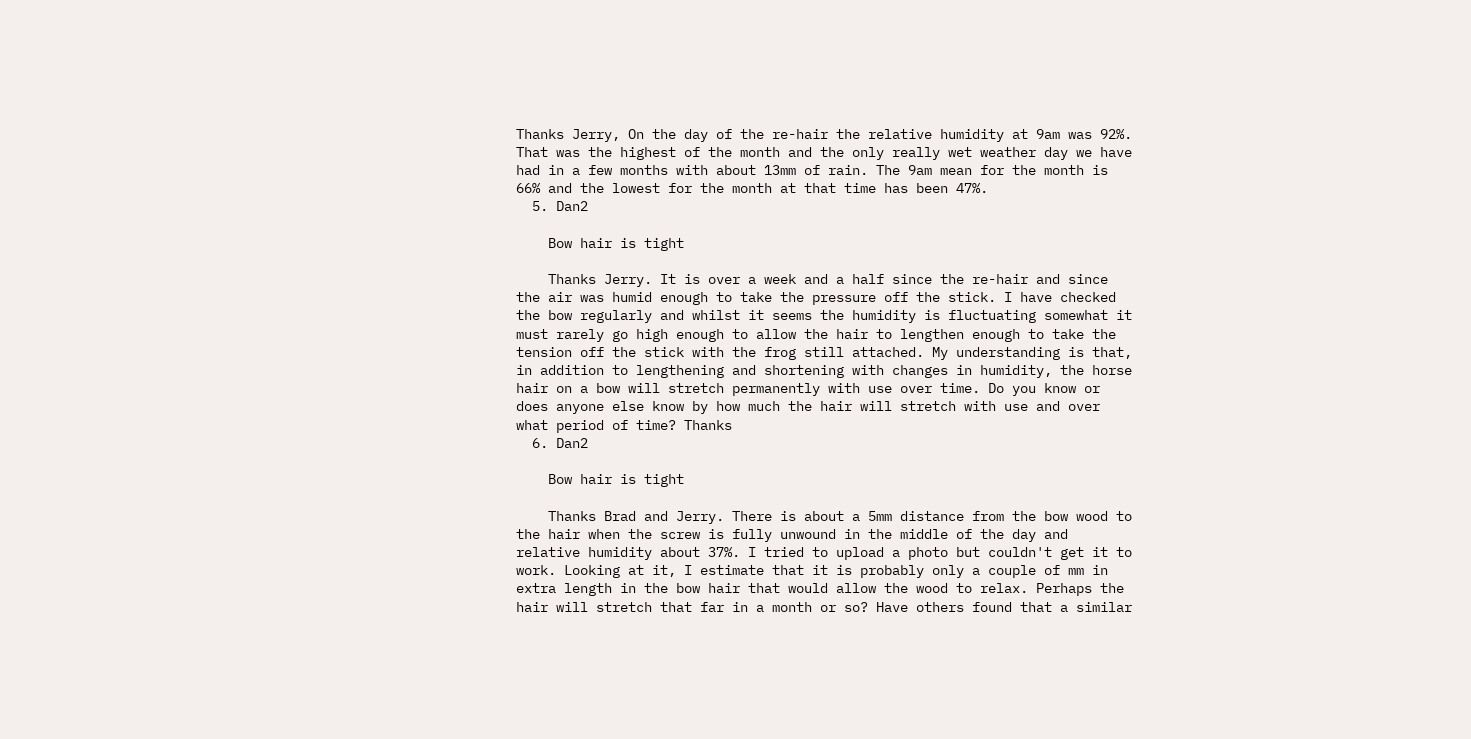Thanks Jerry, On the day of the re-hair the relative humidity at 9am was 92%. That was the highest of the month and the only really wet weather day we have had in a few months with about 13mm of rain. The 9am mean for the month is 66% and the lowest for the month at that time has been 47%.
  5. Dan2

    Bow hair is tight

    Thanks Jerry. It is over a week and a half since the re-hair and since the air was humid enough to take the pressure off the stick. I have checked the bow regularly and whilst it seems the humidity is fluctuating somewhat it must rarely go high enough to allow the hair to lengthen enough to take the tension off the stick with the frog still attached. My understanding is that, in addition to lengthening and shortening with changes in humidity, the horse hair on a bow will stretch permanently with use over time. Do you know or does anyone else know by how much the hair will stretch with use and over what period of time? Thanks
  6. Dan2

    Bow hair is tight

    Thanks Brad and Jerry. There is about a 5mm distance from the bow wood to the hair when the screw is fully unwound in the middle of the day and relative humidity about 37%. I tried to upload a photo but couldn't get it to work. Looking at it, I estimate that it is probably only a couple of mm in extra length in the bow hair that would allow the wood to relax. Perhaps the hair will stretch that far in a month or so? Have others found that a similar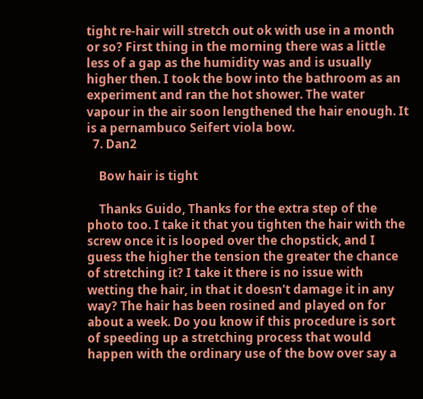tight re-hair will stretch out ok with use in a month or so? First thing in the morning there was a little less of a gap as the humidity was and is usually higher then. I took the bow into the bathroom as an experiment and ran the hot shower. The water vapour in the air soon lengthened the hair enough. It is a pernambuco Seifert viola bow.
  7. Dan2

    Bow hair is tight

    Thanks Guido, Thanks for the extra step of the photo too. I take it that you tighten the hair with the screw once it is looped over the chopstick, and I guess the higher the tension the greater the chance of stretching it? I take it there is no issue with wetting the hair, in that it doesn't damage it in any way? The hair has been rosined and played on for about a week. Do you know if this procedure is sort of speeding up a stretching process that would happen with the ordinary use of the bow over say a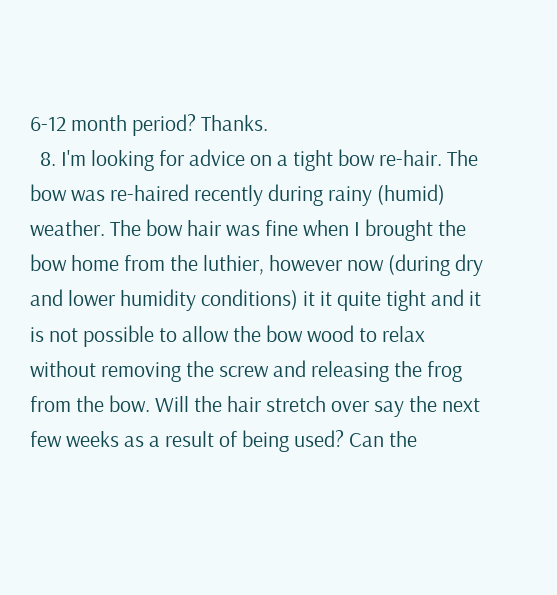6-12 month period? Thanks.
  8. I'm looking for advice on a tight bow re-hair. The bow was re-haired recently during rainy (humid) weather. The bow hair was fine when I brought the bow home from the luthier, however now (during dry and lower humidity conditions) it it quite tight and it is not possible to allow the bow wood to relax without removing the screw and releasing the frog from the bow. Will the hair stretch over say the next few weeks as a result of being used? Can the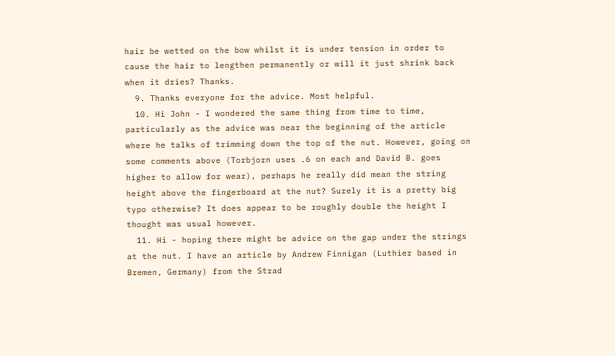hair be wetted on the bow whilst it is under tension in order to cause the hair to lengthen permanently or will it just shrink back when it dries? Thanks.
  9. Thanks everyone for the advice. Most helpful.
  10. Hi John - I wondered the same thing from time to time, particularly as the advice was near the beginning of the article where he talks of trimming down the top of the nut. However, going on some comments above (Torbjorn uses .6 on each and David B. goes higher to allow for wear), perhaps he really did mean the string height above the fingerboard at the nut? Surely it is a pretty big typo otherwise? It does appear to be roughly double the height I thought was usual however.
  11. Hi - hoping there might be advice on the gap under the strings at the nut. I have an article by Andrew Finnigan (Luthier based in Bremen, Germany) from the Strad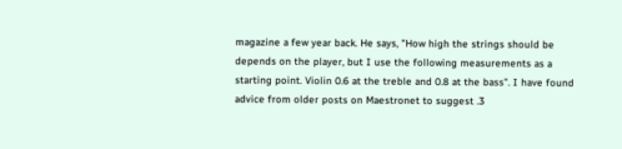magazine a few year back. He says, "How high the strings should be depends on the player, but I use the following measurements as a starting point. Violin 0.6 at the treble and 0.8 at the bass". I have found advice from older posts on Maestronet to suggest .3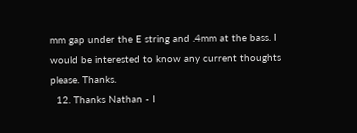mm gap under the E string and .4mm at the bass. I would be interested to know any current thoughts please. Thanks.
  12. Thanks Nathan - I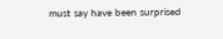must say have been surprised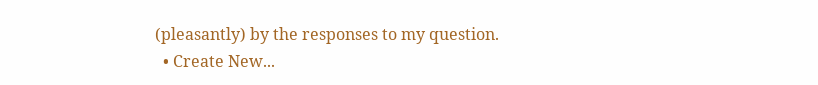(pleasantly) by the responses to my question.
  • Create New...